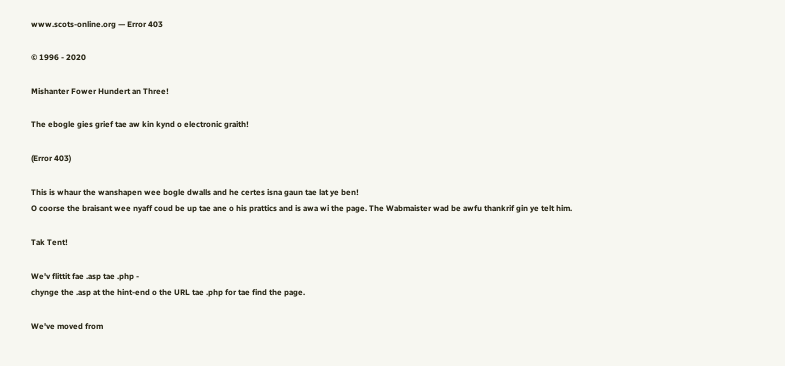www.scots-online.org — Error 403

© 1996 - 2020

Mishanter Fower Hundert an Three!

The ebogle gies grief tae aw kin kynd o electronic graith!

(Error 403)

This is whaur the wanshapen wee bogle dwalls and he certes isna gaun tae lat ye ben!
O coorse the braisant wee nyaff coud be up tae ane o his prattics and is awa wi the page. The Wabmaister wad be awfu thankrif gin ye telt him.

Tak Tent!

We'v flittit fae .asp tae .php -
chynge the .asp at the hint-end o the URL tae .php for tae find the page.

We've moved from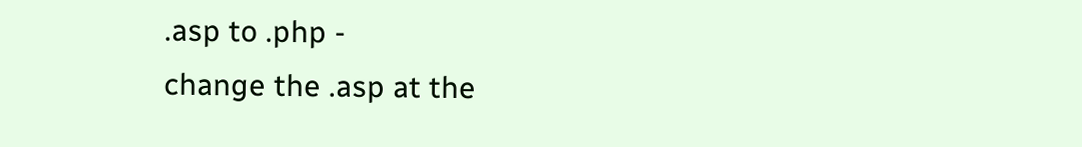.asp to .php -
change the .asp at the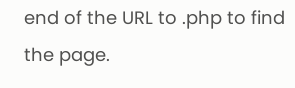end of the URL to .php to find the page.